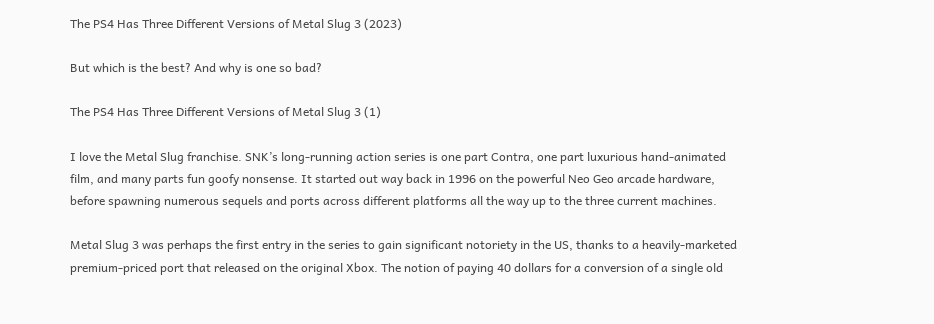The PS4 Has Three Different Versions of Metal Slug 3 (2023)

But which is the best? And why is one so bad?

The PS4 Has Three Different Versions of Metal Slug 3 (1)

I love the Metal Slug franchise. SNK’s long-running action series is one part Contra, one part luxurious hand-animated film, and many parts fun goofy nonsense. It started out way back in 1996 on the powerful Neo Geo arcade hardware, before spawning numerous sequels and ports across different platforms all the way up to the three current machines.

Metal Slug 3 was perhaps the first entry in the series to gain significant notoriety in the US, thanks to a heavily-marketed premium-priced port that released on the original Xbox. The notion of paying 40 dollars for a conversion of a single old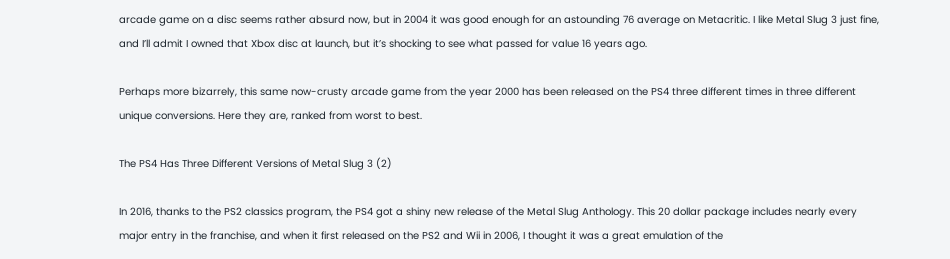arcade game on a disc seems rather absurd now, but in 2004 it was good enough for an astounding 76 average on Metacritic. I like Metal Slug 3 just fine, and I’ll admit I owned that Xbox disc at launch, but it’s shocking to see what passed for value 16 years ago.

Perhaps more bizarrely, this same now-crusty arcade game from the year 2000 has been released on the PS4 three different times in three different unique conversions. Here they are, ranked from worst to best.

The PS4 Has Three Different Versions of Metal Slug 3 (2)

In 2016, thanks to the PS2 classics program, the PS4 got a shiny new release of the Metal Slug Anthology. This 20 dollar package includes nearly every major entry in the franchise, and when it first released on the PS2 and Wii in 2006, I thought it was a great emulation of the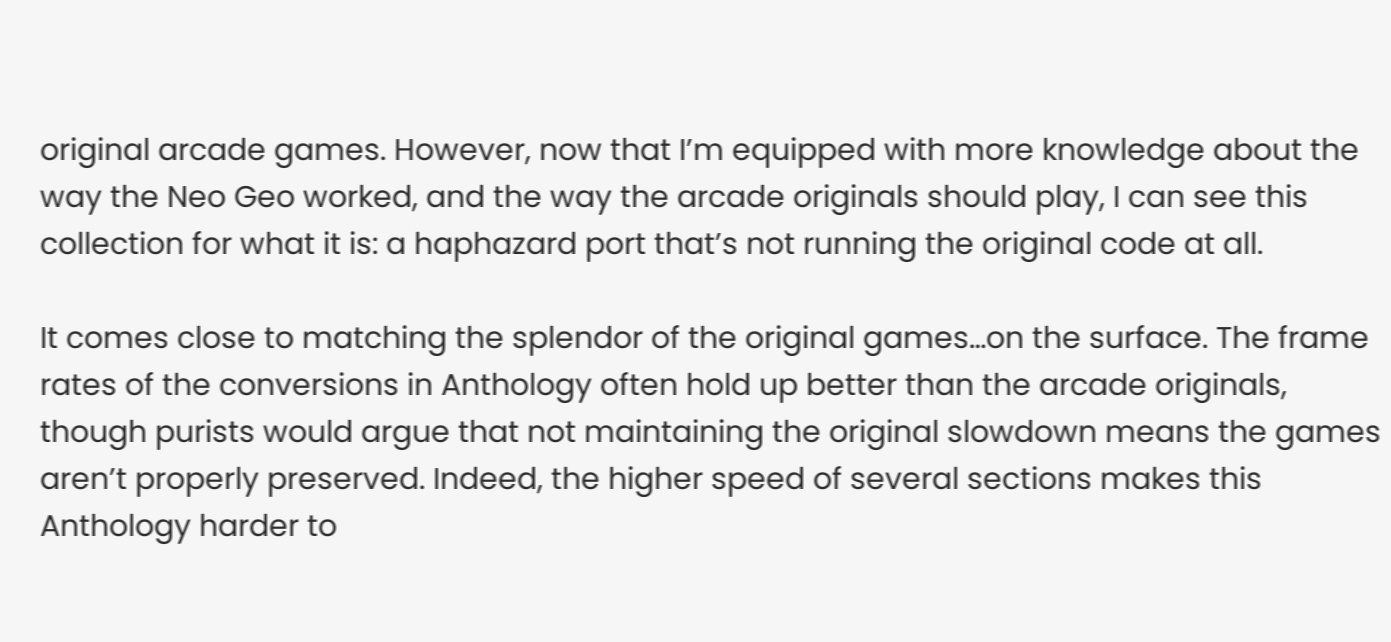original arcade games. However, now that I’m equipped with more knowledge about the way the Neo Geo worked, and the way the arcade originals should play, I can see this collection for what it is: a haphazard port that’s not running the original code at all.

It comes close to matching the splendor of the original games…on the surface. The frame rates of the conversions in Anthology often hold up better than the arcade originals, though purists would argue that not maintaining the original slowdown means the games aren’t properly preserved. Indeed, the higher speed of several sections makes this Anthology harder to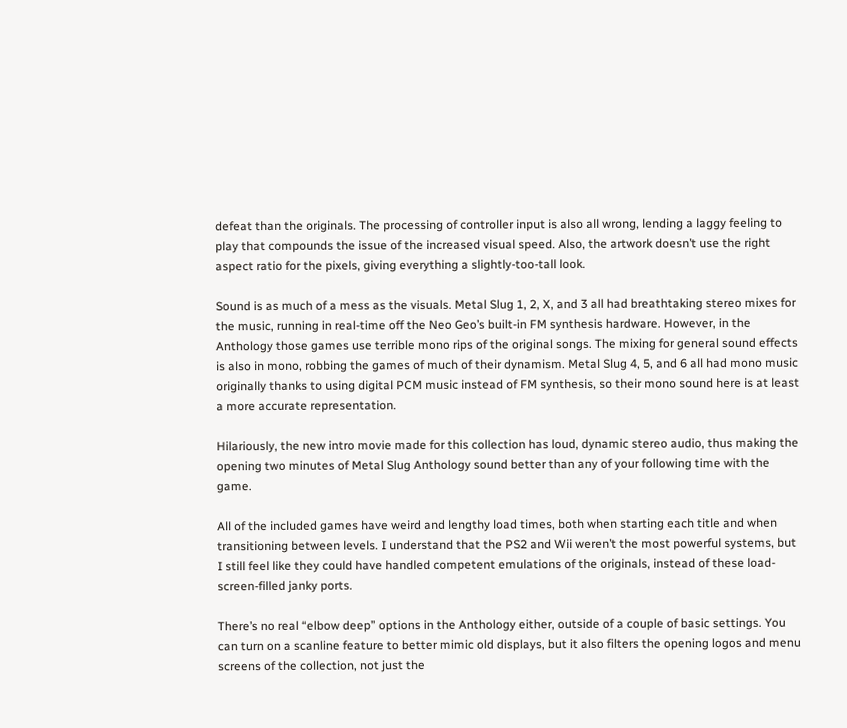defeat than the originals. The processing of controller input is also all wrong, lending a laggy feeling to play that compounds the issue of the increased visual speed. Also, the artwork doesn’t use the right aspect ratio for the pixels, giving everything a slightly-too-tall look.

Sound is as much of a mess as the visuals. Metal Slug 1, 2, X, and 3 all had breathtaking stereo mixes for the music, running in real-time off the Neo Geo’s built-in FM synthesis hardware. However, in the Anthology those games use terrible mono rips of the original songs. The mixing for general sound effects is also in mono, robbing the games of much of their dynamism. Metal Slug 4, 5, and 6 all had mono music originally thanks to using digital PCM music instead of FM synthesis, so their mono sound here is at least a more accurate representation.

Hilariously, the new intro movie made for this collection has loud, dynamic stereo audio, thus making the opening two minutes of Metal Slug Anthology sound better than any of your following time with the game.

All of the included games have weird and lengthy load times, both when starting each title and when transitioning between levels. I understand that the PS2 and Wii weren’t the most powerful systems, but I still feel like they could have handled competent emulations of the originals, instead of these load-screen-filled janky ports.

There’s no real “elbow deep” options in the Anthology either, outside of a couple of basic settings. You can turn on a scanline feature to better mimic old displays, but it also filters the opening logos and menu screens of the collection, not just the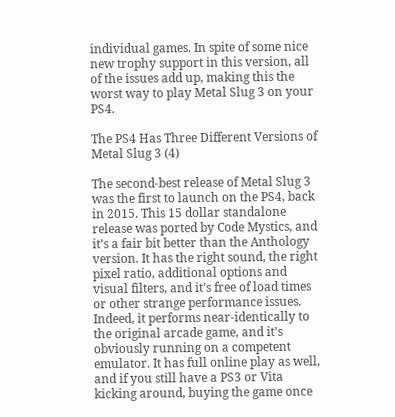individual games. In spite of some nice new trophy support in this version, all of the issues add up, making this the worst way to play Metal Slug 3 on your PS4.

The PS4 Has Three Different Versions of Metal Slug 3 (4)

The second-best release of Metal Slug 3 was the first to launch on the PS4, back in 2015. This 15 dollar standalone release was ported by Code Mystics, and it’s a fair bit better than the Anthology version. It has the right sound, the right pixel ratio, additional options and visual filters, and it’s free of load times or other strange performance issues. Indeed, it performs near-identically to the original arcade game, and it’s obviously running on a competent emulator. It has full online play as well, and if you still have a PS3 or Vita kicking around, buying the game once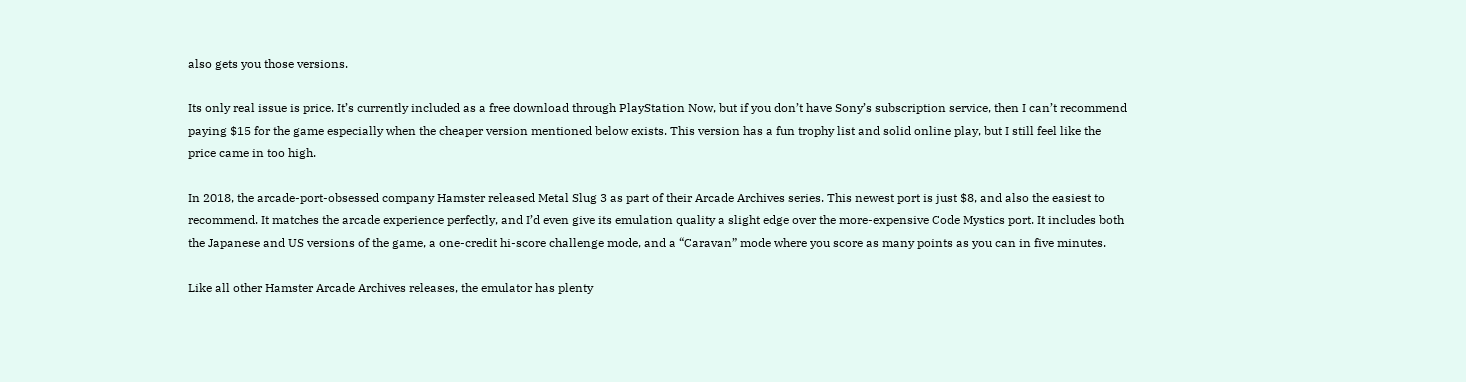also gets you those versions.

Its only real issue is price. It’s currently included as a free download through PlayStation Now, but if you don’t have Sony’s subscription service, then I can’t recommend paying $15 for the game especially when the cheaper version mentioned below exists. This version has a fun trophy list and solid online play, but I still feel like the price came in too high.

In 2018, the arcade-port-obsessed company Hamster released Metal Slug 3 as part of their Arcade Archives series. This newest port is just $8, and also the easiest to recommend. It matches the arcade experience perfectly, and I’d even give its emulation quality a slight edge over the more-expensive Code Mystics port. It includes both the Japanese and US versions of the game, a one-credit hi-score challenge mode, and a “Caravan” mode where you score as many points as you can in five minutes.

Like all other Hamster Arcade Archives releases, the emulator has plenty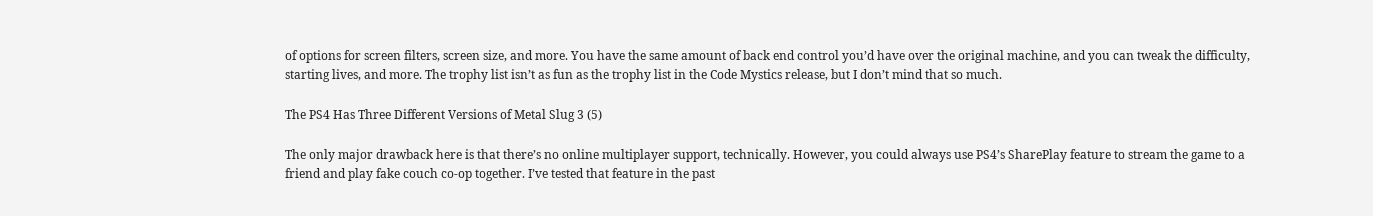of options for screen filters, screen size, and more. You have the same amount of back end control you’d have over the original machine, and you can tweak the difficulty, starting lives, and more. The trophy list isn’t as fun as the trophy list in the Code Mystics release, but I don’t mind that so much.

The PS4 Has Three Different Versions of Metal Slug 3 (5)

The only major drawback here is that there’s no online multiplayer support, technically. However, you could always use PS4’s SharePlay feature to stream the game to a friend and play fake couch co-op together. I’ve tested that feature in the past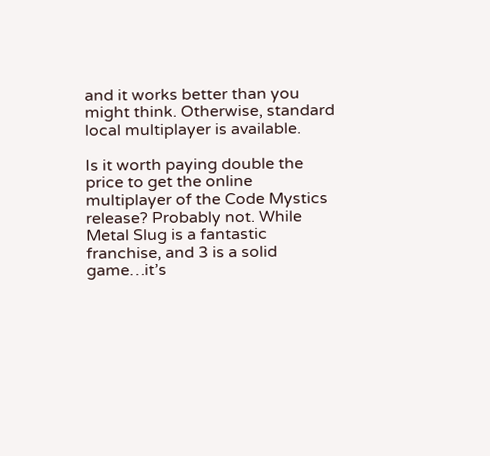and it works better than you might think. Otherwise, standard local multiplayer is available.

Is it worth paying double the price to get the online multiplayer of the Code Mystics release? Probably not. While Metal Slug is a fantastic franchise, and 3 is a solid game…it’s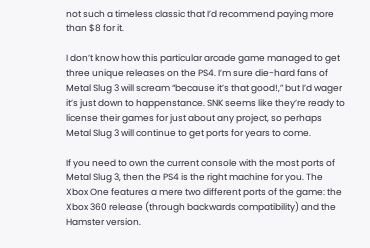not such a timeless classic that I’d recommend paying more than $8 for it.

I don’t know how this particular arcade game managed to get three unique releases on the PS4. I’m sure die-hard fans of Metal Slug 3 will scream “because it’s that good!,” but I’d wager it’s just down to happenstance. SNK seems like they’re ready to license their games for just about any project, so perhaps Metal Slug 3 will continue to get ports for years to come.

If you need to own the current console with the most ports of Metal Slug 3, then the PS4 is the right machine for you. The Xbox One features a mere two different ports of the game: the Xbox 360 release (through backwards compatibility) and the Hamster version.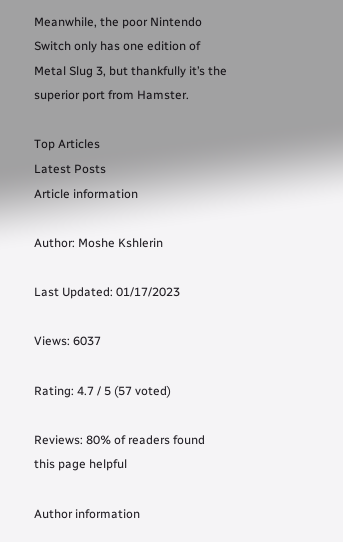Meanwhile, the poor Nintendo Switch only has one edition of Metal Slug 3, but thankfully it’s the superior port from Hamster.

Top Articles
Latest Posts
Article information

Author: Moshe Kshlerin

Last Updated: 01/17/2023

Views: 6037

Rating: 4.7 / 5 (57 voted)

Reviews: 80% of readers found this page helpful

Author information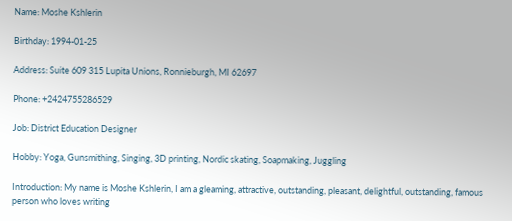Name: Moshe Kshlerin

Birthday: 1994-01-25

Address: Suite 609 315 Lupita Unions, Ronnieburgh, MI 62697

Phone: +2424755286529

Job: District Education Designer

Hobby: Yoga, Gunsmithing, Singing, 3D printing, Nordic skating, Soapmaking, Juggling

Introduction: My name is Moshe Kshlerin, I am a gleaming, attractive, outstanding, pleasant, delightful, outstanding, famous person who loves writing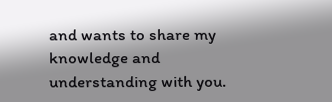and wants to share my knowledge and understanding with you.